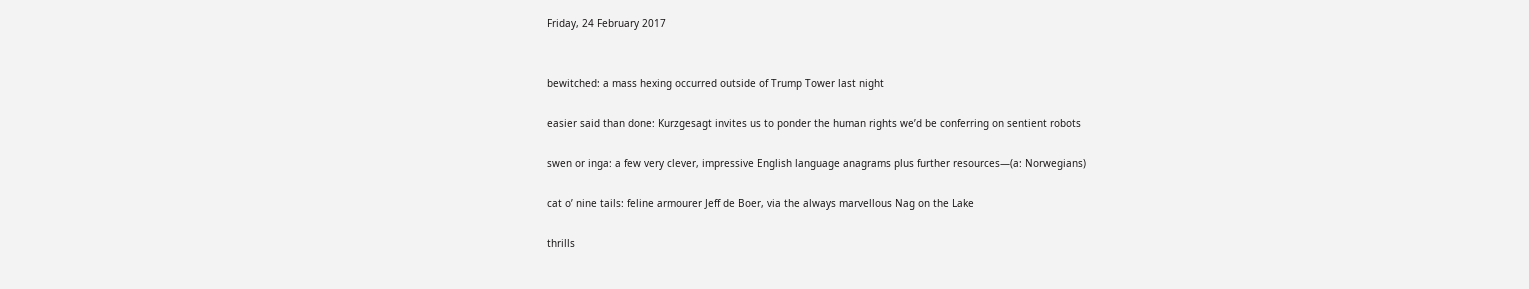Friday, 24 February 2017


bewitched: a mass hexing occurred outside of Trump Tower last night

easier said than done: Kurzgesagt invites us to ponder the human rights we’d be conferring on sentient robots

swen or inga: a few very clever, impressive English language anagrams plus further resources—(a: Norwegians)

cat o’ nine tails: feline armourer Jeff de Boer, via the always marvellous Nag on the Lake

thrills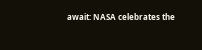await: NASA celebrates the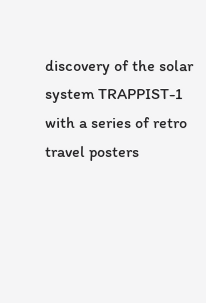discovery of the solar system TRAPPIST-1 with a series of retro travel posters